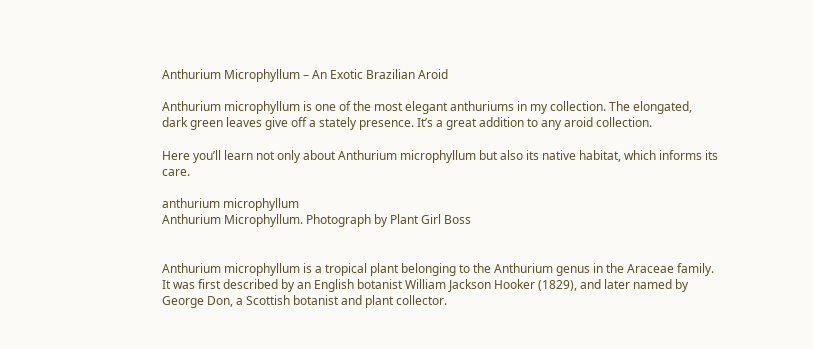Anthurium Microphyllum – An Exotic Brazilian Aroid

Anthurium microphyllum is one of the most elegant anthuriums in my collection. The elongated, dark green leaves give off a stately presence. It’s a great addition to any aroid collection.

Here you’ll learn not only about Anthurium microphyllum but also its native habitat, which informs its care.

anthurium microphyllum
Anthurium Microphyllum. Photograph by Plant Girl Boss


Anthurium microphyllum is a tropical plant belonging to the Anthurium genus in the Araceae family. It was first described by an English botanist William Jackson Hooker (1829), and later named by George Don, a Scottish botanist and plant collector.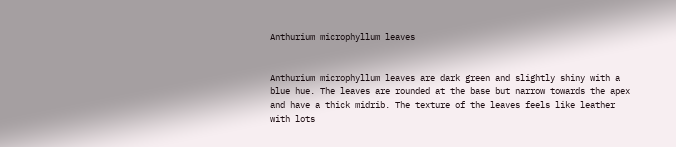Anthurium microphyllum leaves


Anthurium microphyllum leaves are dark green and slightly shiny with a blue hue. The leaves are rounded at the base but narrow towards the apex and have a thick midrib. The texture of the leaves feels like leather with lots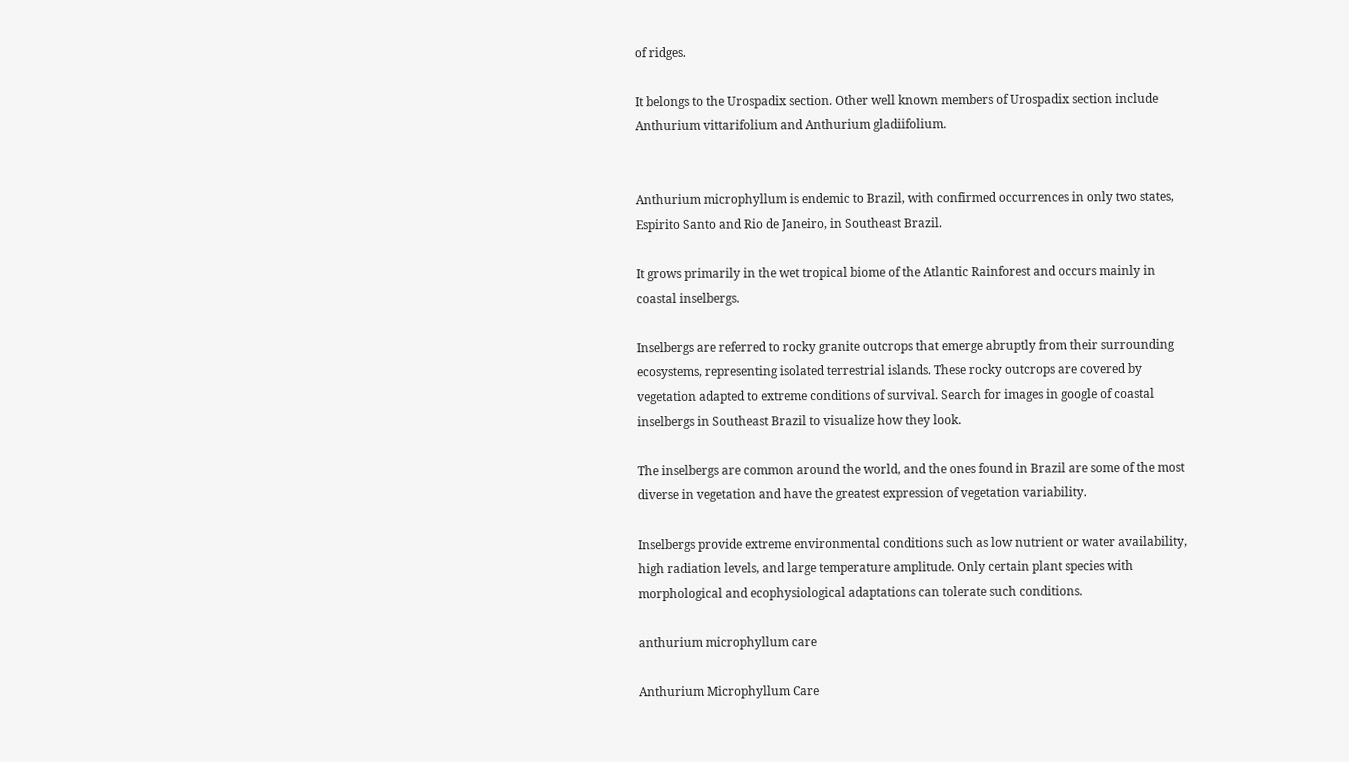of ridges.

It belongs to the Urospadix section. Other well known members of Urospadix section include Anthurium vittarifolium and Anthurium gladiifolium.


Anthurium microphyllum is endemic to Brazil, with confirmed occurrences in only two states, Espirito Santo and Rio de Janeiro, in Southeast Brazil.

It grows primarily in the wet tropical biome of the Atlantic Rainforest and occurs mainly in coastal inselbergs.

Inselbergs are referred to rocky granite outcrops that emerge abruptly from their surrounding ecosystems, representing isolated terrestrial islands. These rocky outcrops are covered by vegetation adapted to extreme conditions of survival. Search for images in google of coastal inselbergs in Southeast Brazil to visualize how they look.

The inselbergs are common around the world, and the ones found in Brazil are some of the most diverse in vegetation and have the greatest expression of vegetation variability.

Inselbergs provide extreme environmental conditions such as low nutrient or water availability, high radiation levels, and large temperature amplitude. Only certain plant species with morphological and ecophysiological adaptations can tolerate such conditions.

anthurium microphyllum care

Anthurium Microphyllum Care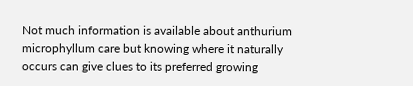Not much information is available about anthurium microphyllum care but knowing where it naturally occurs can give clues to its preferred growing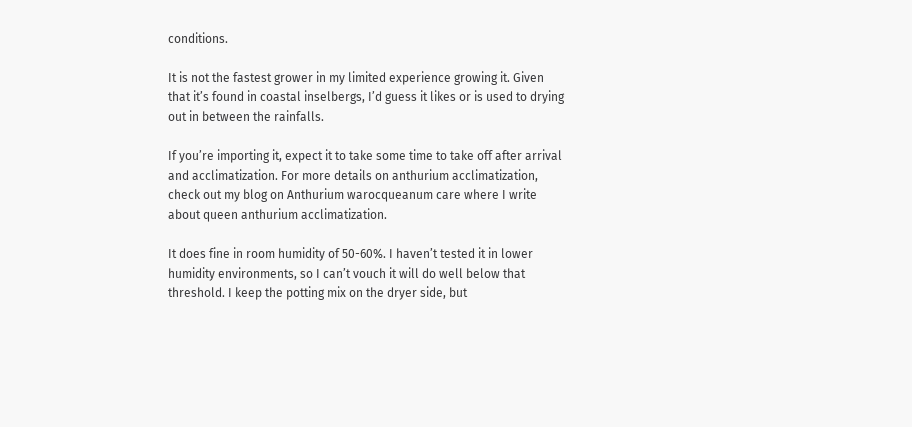conditions.

It is not the fastest grower in my limited experience growing it. Given that it’s found in coastal inselbergs, I’d guess it likes or is used to drying out in between the rainfalls.

If you’re importing it, expect it to take some time to take off after arrival and acclimatization. For more details on anthurium acclimatization, check out my blog on Anthurium warocqueanum care where I write about queen anthurium acclimatization.

It does fine in room humidity of 50-60%. I haven’t tested it in lower humidity environments, so I can’t vouch it will do well below that threshold. I keep the potting mix on the dryer side, but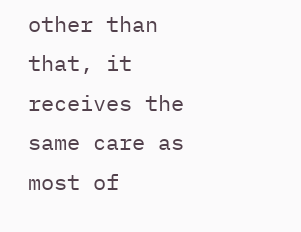other than that, it receives the same care as most of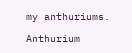my anthuriums.

Anthurium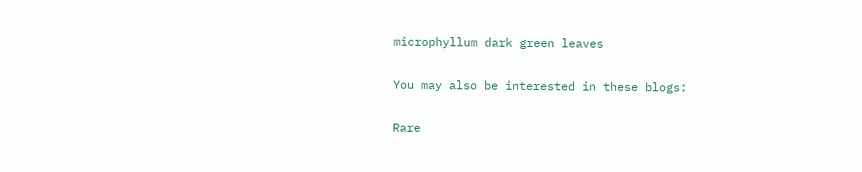microphyllum dark green leaves

You may also be interested in these blogs:

Rare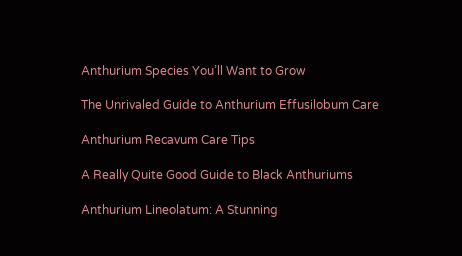Anthurium Species You’ll Want to Grow

The Unrivaled Guide to Anthurium Effusilobum Care

Anthurium Recavum Care Tips

A Really Quite Good Guide to Black Anthuriums

Anthurium Lineolatum: A Stunning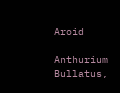Aroid

Anthurium Bullatus,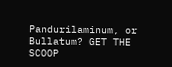Pandurilaminum, or Bullatum? GET THE SCOOP